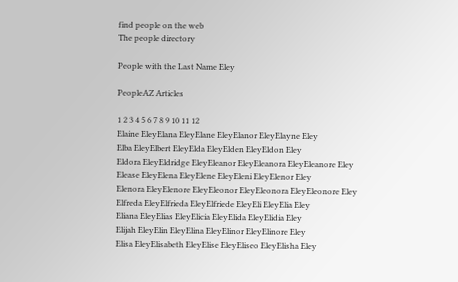find people on the web
The people directory

People with the Last Name Eley

PeopleAZ Articles

1 2 3 4 5 6 7 8 9 10 11 12
Elaine EleyElana EleyElane EleyElanor EleyElayne Eley
Elba EleyElbert EleyElda EleyElden EleyEldon Eley
Eldora EleyEldridge EleyEleanor EleyEleanora EleyEleanore Eley
Elease EleyElena EleyElene EleyEleni EleyElenor Eley
Elenora EleyElenore EleyEleonor EleyEleonora EleyEleonore Eley
Elfreda EleyElfrieda EleyElfriede EleyEli EleyElia Eley
Eliana EleyElias EleyElicia EleyElida EleyElidia Eley
Elijah EleyElin EleyElina EleyElinor EleyElinore Eley
Elisa EleyElisabeth EleyElise EleyEliseo EleyElisha Eley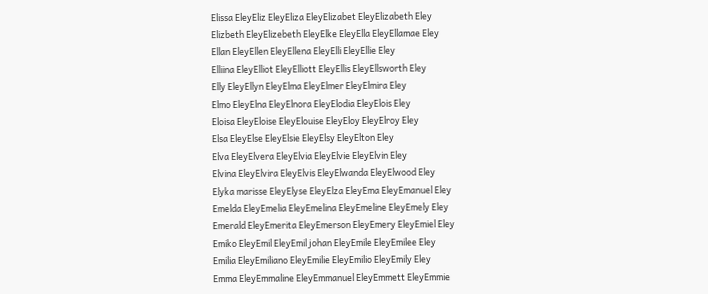Elissa EleyEliz EleyEliza EleyElizabet EleyElizabeth Eley
Elizbeth EleyElizebeth EleyElke EleyElla EleyEllamae Eley
Ellan EleyEllen EleyEllena EleyElli EleyEllie Eley
Elliina EleyElliot EleyElliott EleyEllis EleyEllsworth Eley
Elly EleyEllyn EleyElma EleyElmer EleyElmira Eley
Elmo EleyElna EleyElnora EleyElodia EleyElois Eley
Eloisa EleyEloise EleyElouise EleyEloy EleyElroy Eley
Elsa EleyElse EleyElsie EleyElsy EleyElton Eley
Elva EleyElvera EleyElvia EleyElvie EleyElvin Eley
Elvina EleyElvira EleyElvis EleyElwanda EleyElwood Eley
Elyka marisse EleyElyse EleyElza EleyEma EleyEmanuel Eley
Emelda EleyEmelia EleyEmelina EleyEmeline EleyEmely Eley
Emerald EleyEmerita EleyEmerson EleyEmery EleyEmiel Eley
Emiko EleyEmil EleyEmil johan EleyEmile EleyEmilee Eley
Emilia EleyEmiliano EleyEmilie EleyEmilio EleyEmily Eley
Emma EleyEmmaline EleyEmmanuel EleyEmmett EleyEmmie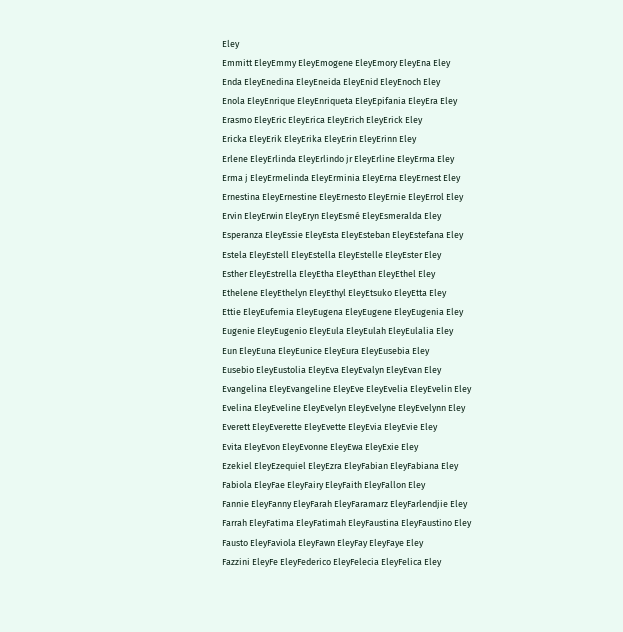Eley
Emmitt EleyEmmy EleyEmogene EleyEmory EleyEna Eley
Enda EleyEnedina EleyEneida EleyEnid EleyEnoch Eley
Enola EleyEnrique EleyEnriqueta EleyEpifania EleyEra Eley
Erasmo EleyEric EleyErica EleyErich EleyErick Eley
Ericka EleyErik EleyErika EleyErin EleyErinn Eley
Erlene EleyErlinda EleyErlindo jr EleyErline EleyErma Eley
Erma j EleyErmelinda EleyErminia EleyErna EleyErnest Eley
Ernestina EleyErnestine EleyErnesto EleyErnie EleyErrol Eley
Ervin EleyErwin EleyEryn EleyEsmé EleyEsmeralda Eley
Esperanza EleyEssie EleyEsta EleyEsteban EleyEstefana Eley
Estela EleyEstell EleyEstella EleyEstelle EleyEster Eley
Esther EleyEstrella EleyEtha EleyEthan EleyEthel Eley
Ethelene EleyEthelyn EleyEthyl EleyEtsuko EleyEtta Eley
Ettie EleyEufemia EleyEugena EleyEugene EleyEugenia Eley
Eugenie EleyEugenio EleyEula EleyEulah EleyEulalia Eley
Eun EleyEuna EleyEunice EleyEura EleyEusebia Eley
Eusebio EleyEustolia EleyEva EleyEvalyn EleyEvan Eley
Evangelina EleyEvangeline EleyEve EleyEvelia EleyEvelin Eley
Evelina EleyEveline EleyEvelyn EleyEvelyne EleyEvelynn Eley
Everett EleyEverette EleyEvette EleyEvia EleyEvie Eley
Evita EleyEvon EleyEvonne EleyEwa EleyExie Eley
Ezekiel EleyEzequiel EleyEzra EleyFabian EleyFabiana Eley
Fabiola EleyFae EleyFairy EleyFaith EleyFallon Eley
Fannie EleyFanny EleyFarah EleyFaramarz EleyFarlendjie Eley
Farrah EleyFatima EleyFatimah EleyFaustina EleyFaustino Eley
Fausto EleyFaviola EleyFawn EleyFay EleyFaye Eley
Fazzini EleyFe EleyFederico EleyFelecia EleyFelica Eley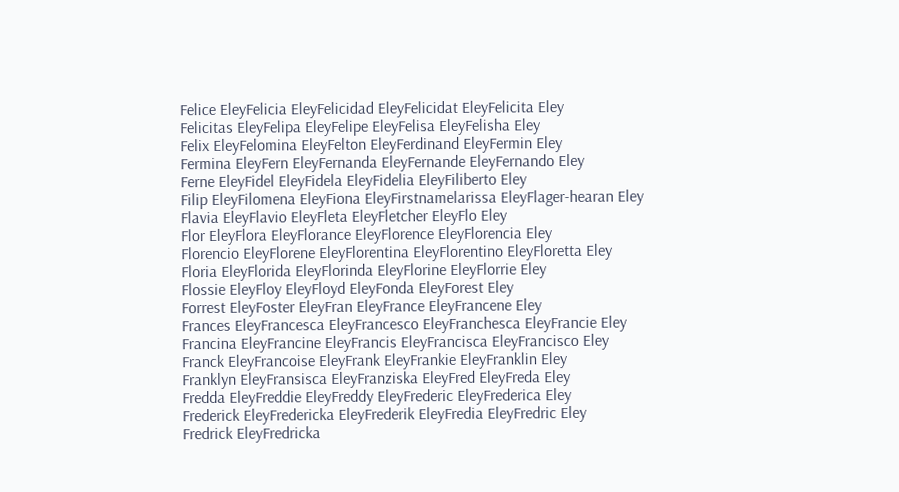Felice EleyFelicia EleyFelicidad EleyFelicidat EleyFelicita Eley
Felicitas EleyFelipa EleyFelipe EleyFelisa EleyFelisha Eley
Felix EleyFelomina EleyFelton EleyFerdinand EleyFermin Eley
Fermina EleyFern EleyFernanda EleyFernande EleyFernando Eley
Ferne EleyFidel EleyFidela EleyFidelia EleyFiliberto Eley
Filip EleyFilomena EleyFiona EleyFirstnamelarissa EleyFlager-hearan Eley
Flavia EleyFlavio EleyFleta EleyFletcher EleyFlo Eley
Flor EleyFlora EleyFlorance EleyFlorence EleyFlorencia Eley
Florencio EleyFlorene EleyFlorentina EleyFlorentino EleyFloretta Eley
Floria EleyFlorida EleyFlorinda EleyFlorine EleyFlorrie Eley
Flossie EleyFloy EleyFloyd EleyFonda EleyForest Eley
Forrest EleyFoster EleyFran EleyFrance EleyFrancene Eley
Frances EleyFrancesca EleyFrancesco EleyFranchesca EleyFrancie Eley
Francina EleyFrancine EleyFrancis EleyFrancisca EleyFrancisco Eley
Franck EleyFrancoise EleyFrank EleyFrankie EleyFranklin Eley
Franklyn EleyFransisca EleyFranziska EleyFred EleyFreda Eley
Fredda EleyFreddie EleyFreddy EleyFrederic EleyFrederica Eley
Frederick EleyFredericka EleyFrederik EleyFredia EleyFredric Eley
Fredrick EleyFredricka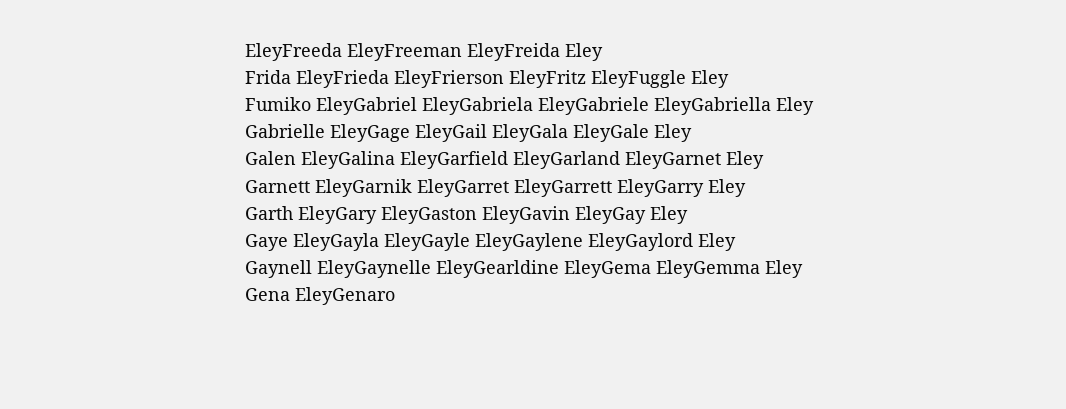EleyFreeda EleyFreeman EleyFreida Eley
Frida EleyFrieda EleyFrierson EleyFritz EleyFuggle Eley
Fumiko EleyGabriel EleyGabriela EleyGabriele EleyGabriella Eley
Gabrielle EleyGage EleyGail EleyGala EleyGale Eley
Galen EleyGalina EleyGarfield EleyGarland EleyGarnet Eley
Garnett EleyGarnik EleyGarret EleyGarrett EleyGarry Eley
Garth EleyGary EleyGaston EleyGavin EleyGay Eley
Gaye EleyGayla EleyGayle EleyGaylene EleyGaylord Eley
Gaynell EleyGaynelle EleyGearldine EleyGema EleyGemma Eley
Gena EleyGenaro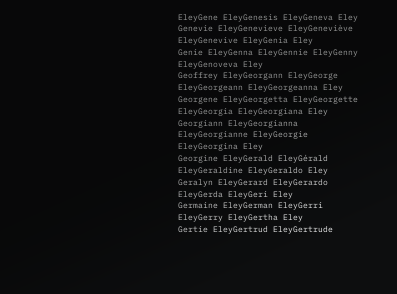EleyGene EleyGenesis EleyGeneva Eley
Genevie EleyGenevieve EleyGeneviève EleyGenevive EleyGenia Eley
Genie EleyGenna EleyGennie EleyGenny EleyGenoveva Eley
Geoffrey EleyGeorgann EleyGeorge EleyGeorgeann EleyGeorgeanna Eley
Georgene EleyGeorgetta EleyGeorgette EleyGeorgia EleyGeorgiana Eley
Georgiann EleyGeorgianna EleyGeorgianne EleyGeorgie EleyGeorgina Eley
Georgine EleyGerald EleyGérald EleyGeraldine EleyGeraldo Eley
Geralyn EleyGerard EleyGerardo EleyGerda EleyGeri Eley
Germaine EleyGerman EleyGerri EleyGerry EleyGertha Eley
Gertie EleyGertrud EleyGertrude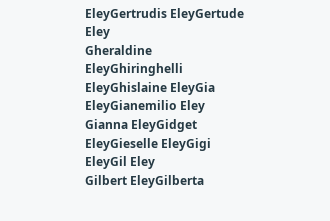EleyGertrudis EleyGertude Eley
Gheraldine EleyGhiringhelli EleyGhislaine EleyGia EleyGianemilio Eley
Gianna EleyGidget EleyGieselle EleyGigi EleyGil Eley
Gilbert EleyGilberta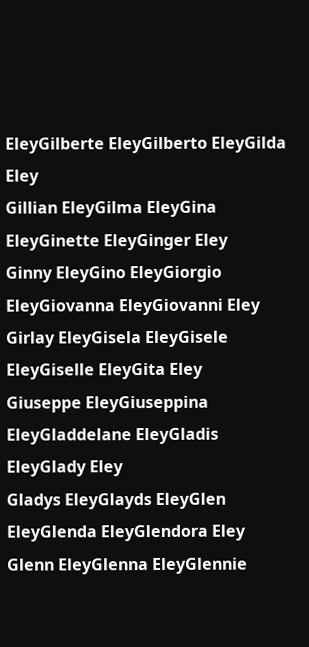EleyGilberte EleyGilberto EleyGilda Eley
Gillian EleyGilma EleyGina EleyGinette EleyGinger Eley
Ginny EleyGino EleyGiorgio EleyGiovanna EleyGiovanni Eley
Girlay EleyGisela EleyGisele EleyGiselle EleyGita Eley
Giuseppe EleyGiuseppina EleyGladdelane EleyGladis EleyGlady Eley
Gladys EleyGlayds EleyGlen EleyGlenda EleyGlendora Eley
Glenn EleyGlenna EleyGlennie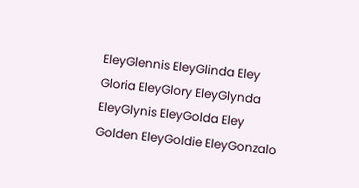EleyGlennis EleyGlinda Eley
Gloria EleyGlory EleyGlynda EleyGlynis EleyGolda Eley
Golden EleyGoldie EleyGonzalo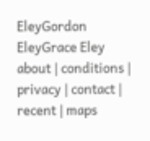EleyGordon EleyGrace Eley
about | conditions | privacy | contact | recent | maps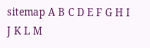sitemap A B C D E F G H I J K L M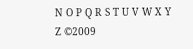N O P Q R S T U V W X Y Z ©2009